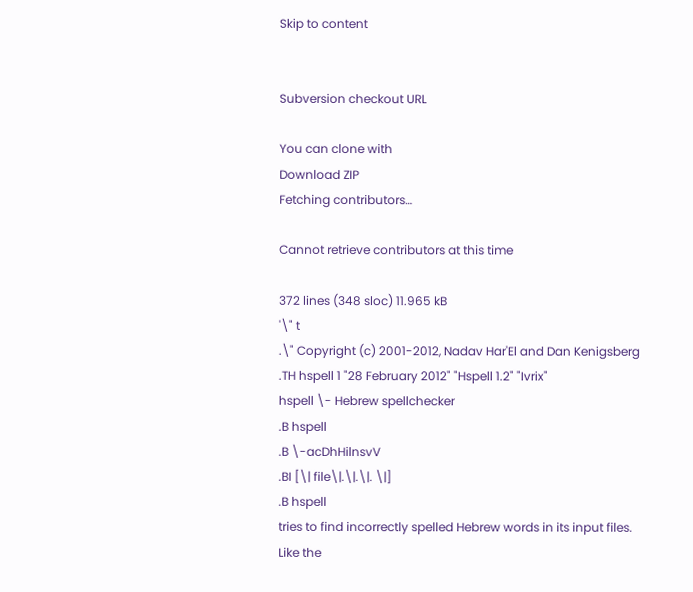Skip to content


Subversion checkout URL

You can clone with
Download ZIP
Fetching contributors…

Cannot retrieve contributors at this time

372 lines (348 sloc) 11.965 kB
'\" t
.\" Copyright (c) 2001-2012, Nadav Har'El and Dan Kenigsberg
.TH hspell 1 "28 February 2012" "Hspell 1.2" "Ivrix"
hspell \- Hebrew spellchecker
.B hspell
.B \-acDhHilnsvV
.BI [\| file\|.\|.\|. \|]
.B hspell
tries to find incorrectly spelled Hebrew words in its input files.
Like the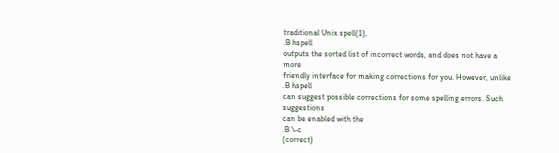traditional Unix spell(1),
.B hspell
outputs the sorted list of incorrect words, and does not have a more
friendly interface for making corrections for you. However, unlike
.B hspell
can suggest possible corrections for some spelling errors. Such suggestions
can be enabled with the
.B \-c
(correct)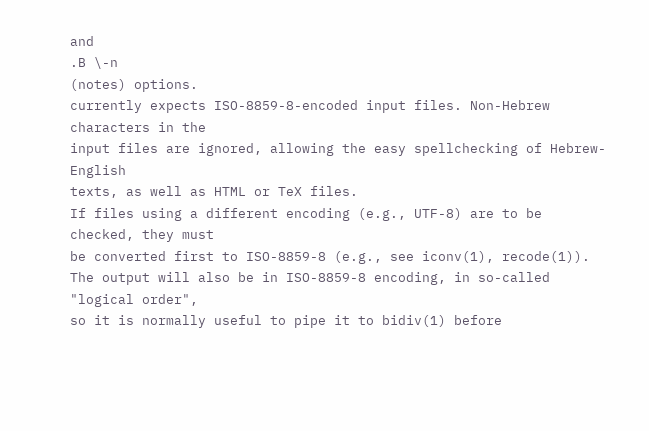and
.B \-n
(notes) options.
currently expects ISO-8859-8-encoded input files. Non-Hebrew characters in the
input files are ignored, allowing the easy spellchecking of Hebrew-English
texts, as well as HTML or TeX files.
If files using a different encoding (e.g., UTF-8) are to be checked, they must
be converted first to ISO-8859-8 (e.g., see iconv(1), recode(1)).
The output will also be in ISO-8859-8 encoding, in so-called "logical order",
so it is normally useful to pipe it to bidiv(1) before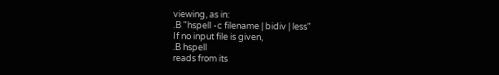viewing, as in:
.B "hspell -c filename | bidiv | less"
If no input file is given,
.B hspell
reads from its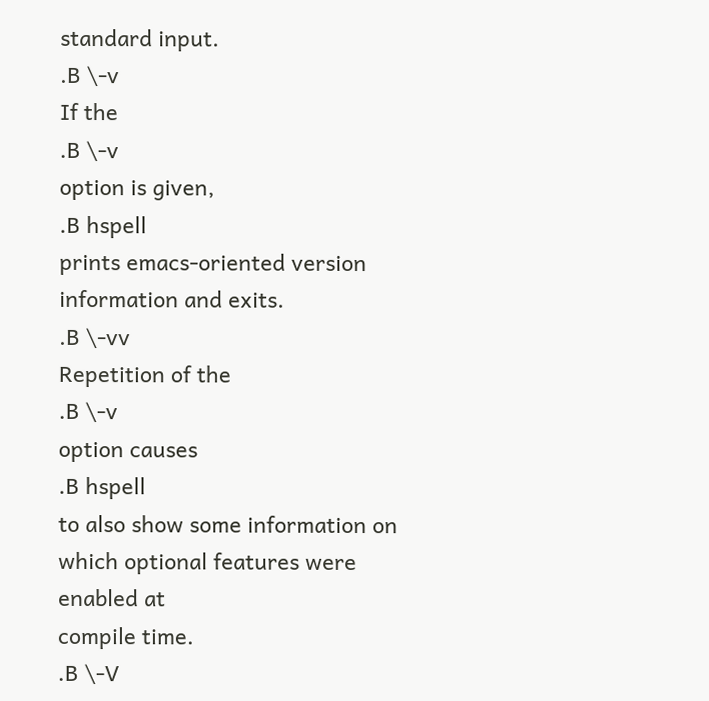standard input.
.B \-v
If the
.B \-v
option is given,
.B hspell
prints emacs-oriented version information and exits.
.B \-vv
Repetition of the
.B \-v
option causes
.B hspell
to also show some information on which optional features were enabled at
compile time.
.B \-V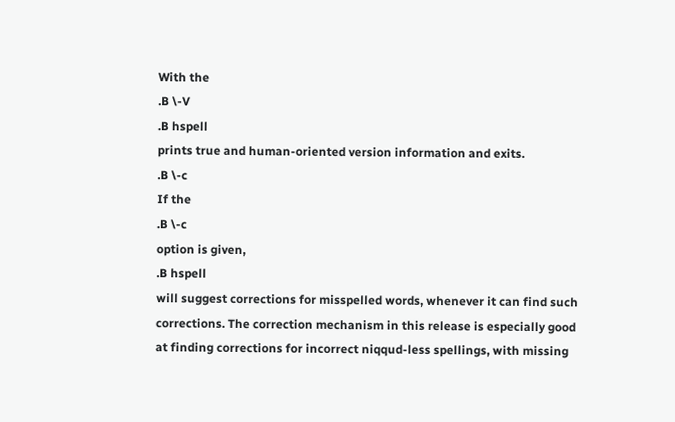With the
.B \-V
.B hspell
prints true and human-oriented version information and exits.
.B \-c
If the
.B \-c
option is given,
.B hspell
will suggest corrections for misspelled words, whenever it can find such
corrections. The correction mechanism in this release is especially good
at finding corrections for incorrect niqqud-less spellings, with missing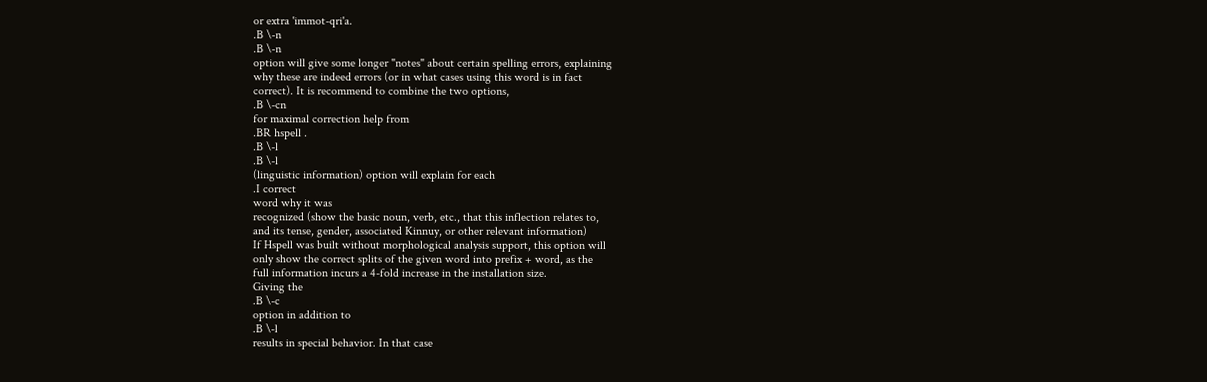or extra 'immot-qri'a.
.B \-n
.B \-n
option will give some longer "notes" about certain spelling errors, explaining
why these are indeed errors (or in what cases using this word is in fact
correct). It is recommend to combine the two options,
.B \-cn
for maximal correction help from
.BR hspell .
.B \-l
.B \-l
(linguistic information) option will explain for each
.I correct
word why it was
recognized (show the basic noun, verb, etc., that this inflection relates to,
and its tense, gender, associated Kinnuy, or other relevant information)
If Hspell was built without morphological analysis support, this option will
only show the correct splits of the given word into prefix + word, as the
full information incurs a 4-fold increase in the installation size.
Giving the
.B \-c
option in addition to
.B \-l
results in special behavior. In that case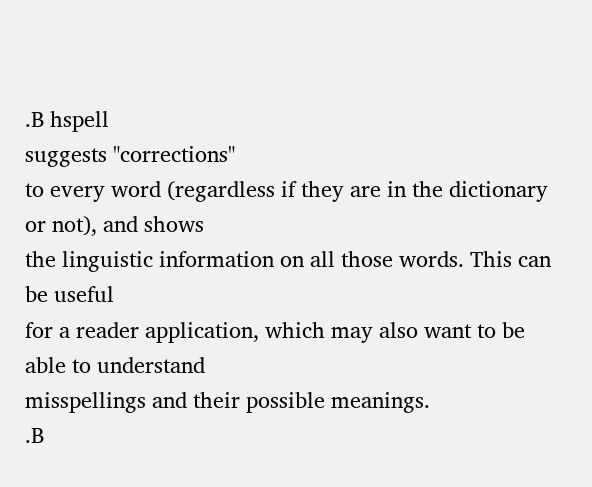.B hspell
suggests "corrections"
to every word (regardless if they are in the dictionary or not), and shows
the linguistic information on all those words. This can be useful
for a reader application, which may also want to be able to understand
misspellings and their possible meanings.
.B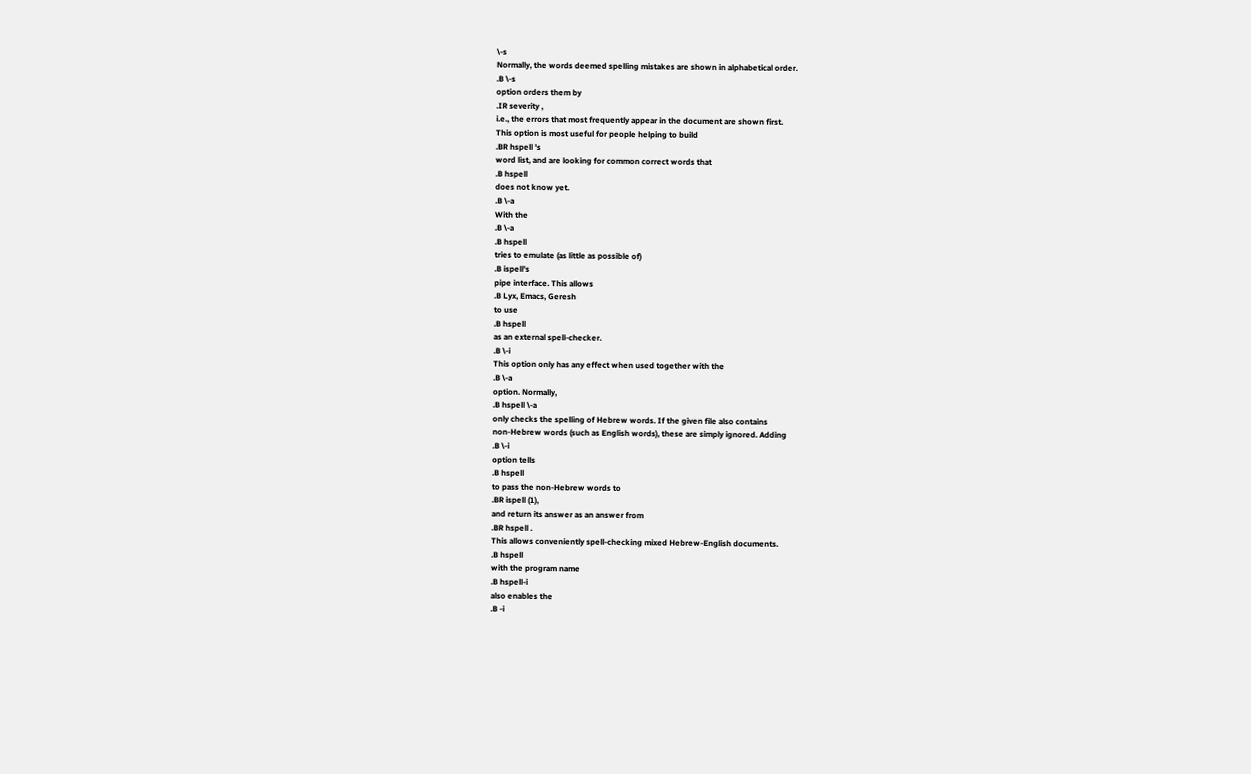\-s
Normally, the words deemed spelling mistakes are shown in alphabetical order.
.B \-s
option orders them by
.IR severity ,
i.e., the errors that most frequently appear in the document are shown first.
This option is most useful for people helping to build
.BR hspell 's
word list, and are looking for common correct words that
.B hspell
does not know yet.
.B \-a
With the
.B \-a
.B hspell
tries to emulate (as little as possible of)
.B ispell's
pipe interface. This allows
.B Lyx, Emacs, Geresh
to use
.B hspell
as an external spell-checker.
.B \-i
This option only has any effect when used together with the
.B \-a
option. Normally,
.B hspell \-a
only checks the spelling of Hebrew words. If the given file also contains
non-Hebrew words (such as English words), these are simply ignored. Adding
.B \-i
option tells
.B hspell
to pass the non-Hebrew words to
.BR ispell (1),
and return its answer as an answer from
.BR hspell .
This allows conveniently spell-checking mixed Hebrew-English documents.
.B hspell
with the program name
.B hspell-i
also enables the
.B -i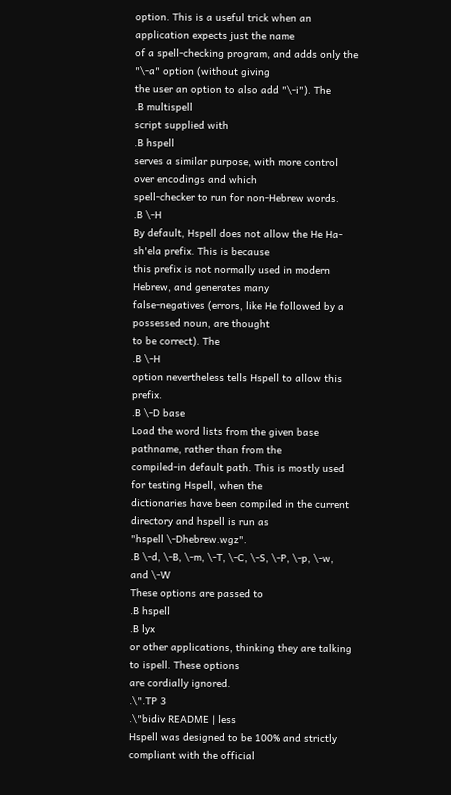option. This is a useful trick when an application expects just the name
of a spell-checking program, and adds only the "\-a" option (without giving
the user an option to also add "\-i"). The
.B multispell
script supplied with
.B hspell
serves a similar purpose, with more control over encodings and which
spell-checker to run for non-Hebrew words.
.B \-H
By default, Hspell does not allow the He Ha-sh'ela prefix. This is because
this prefix is not normally used in modern Hebrew, and generates many
false-negatives (errors, like He followed by a possessed noun, are thought
to be correct). The
.B \-H
option nevertheless tells Hspell to allow this prefix.
.B \-D base
Load the word lists from the given base pathname, rather than from the
compiled-in default path. This is mostly used for testing Hspell, when the
dictionaries have been compiled in the current directory and hspell is run as
"hspell \-Dhebrew.wgz".
.B \-d, \-B, \-m, \-T, \-C, \-S, \-P, \-p, \-w, and \-W
These options are passed to
.B hspell
.B lyx
or other applications, thinking they are talking to ispell. These options
are cordially ignored.
.\".TP 3
.\"bidiv README | less
Hspell was designed to be 100% and strictly compliant with the official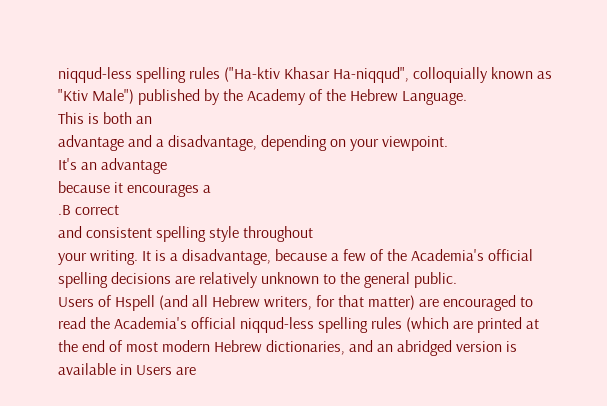niqqud-less spelling rules ("Ha-ktiv Khasar Ha-niqqud", colloquially known as
"Ktiv Male") published by the Academy of the Hebrew Language.
This is both an
advantage and a disadvantage, depending on your viewpoint.
It's an advantage
because it encourages a
.B correct
and consistent spelling style throughout
your writing. It is a disadvantage, because a few of the Academia's official
spelling decisions are relatively unknown to the general public.
Users of Hspell (and all Hebrew writers, for that matter) are encouraged to
read the Academia's official niqqud-less spelling rules (which are printed at
the end of most modern Hebrew dictionaries, and an abridged version is
available in Users are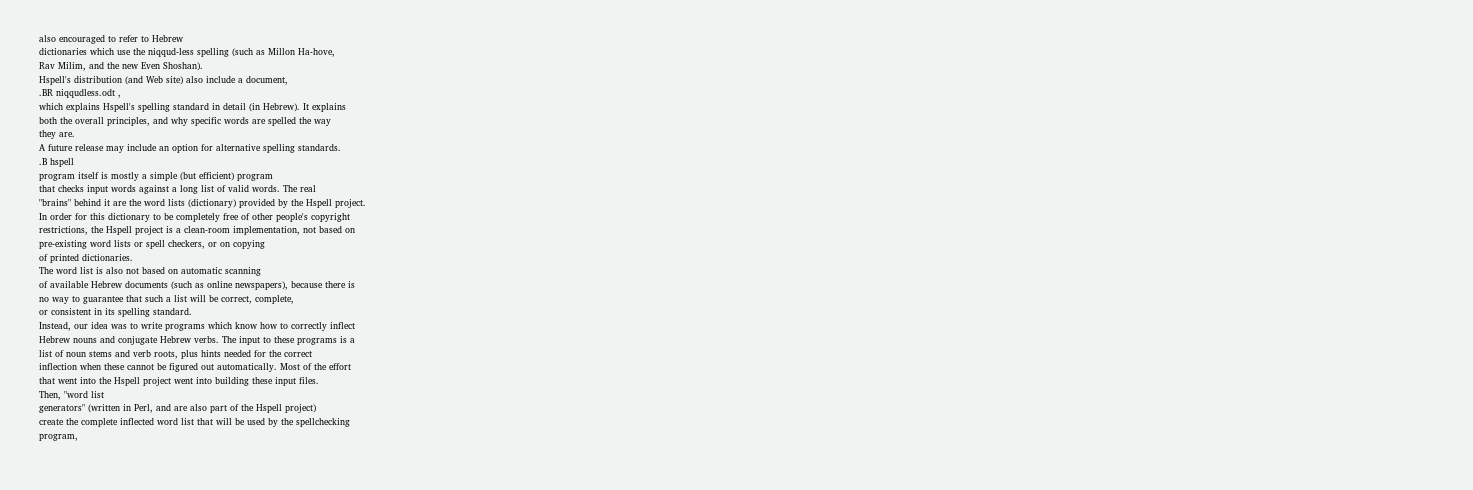also encouraged to refer to Hebrew
dictionaries which use the niqqud-less spelling (such as Millon Ha-hove,
Rav Milim, and the new Even Shoshan).
Hspell's distribution (and Web site) also include a document,
.BR niqqudless.odt ,
which explains Hspell's spelling standard in detail (in Hebrew). It explains
both the overall principles, and why specific words are spelled the way
they are.
A future release may include an option for alternative spelling standards.
.B hspell
program itself is mostly a simple (but efficient) program
that checks input words against a long list of valid words. The real
"brains" behind it are the word lists (dictionary) provided by the Hspell project.
In order for this dictionary to be completely free of other people's copyright
restrictions, the Hspell project is a clean-room implementation, not based on
pre-existing word lists or spell checkers, or on copying
of printed dictionaries.
The word list is also not based on automatic scanning
of available Hebrew documents (such as online newspapers), because there is
no way to guarantee that such a list will be correct, complete,
or consistent in its spelling standard.
Instead, our idea was to write programs which know how to correctly inflect
Hebrew nouns and conjugate Hebrew verbs. The input to these programs is a
list of noun stems and verb roots, plus hints needed for the correct
inflection when these cannot be figured out automatically. Most of the effort
that went into the Hspell project went into building these input files.
Then, "word list
generators" (written in Perl, and are also part of the Hspell project)
create the complete inflected word list that will be used by the spellchecking
program,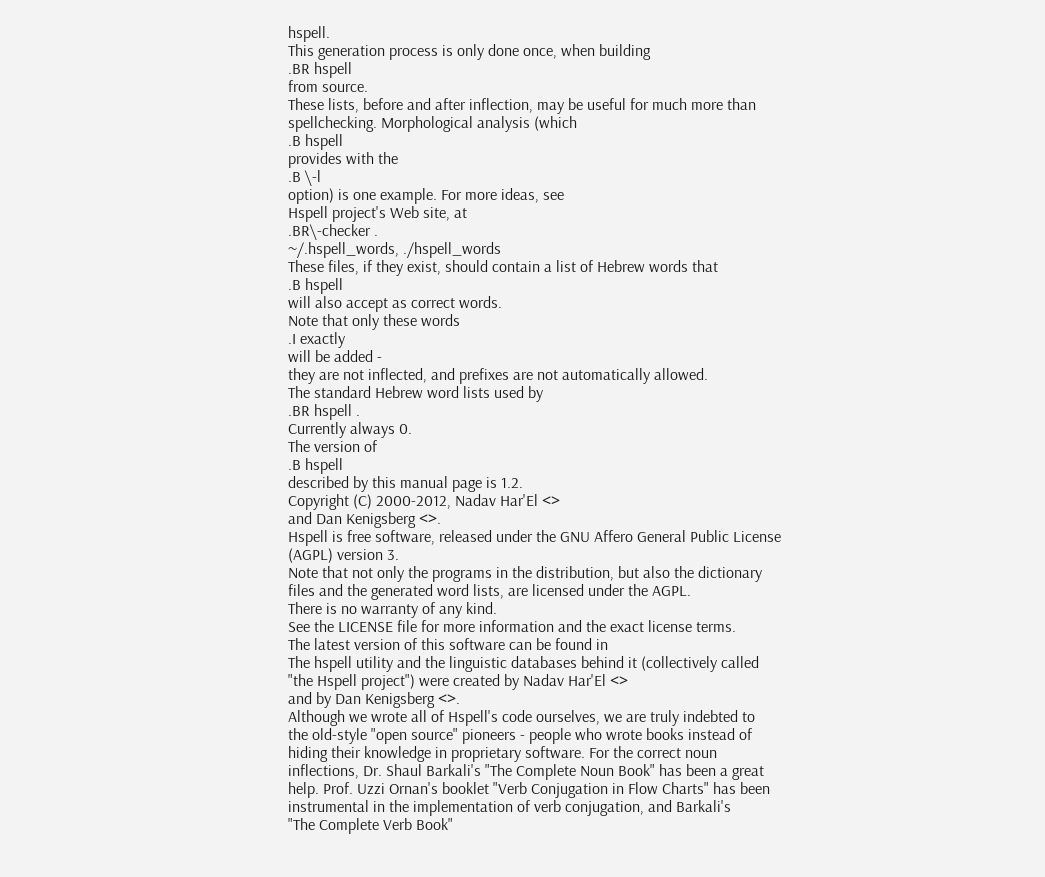hspell.
This generation process is only done once, when building
.BR hspell
from source.
These lists, before and after inflection, may be useful for much more than
spellchecking. Morphological analysis (which
.B hspell
provides with the
.B \-l
option) is one example. For more ideas, see
Hspell project's Web site, at
.BR\-checker .
~/.hspell_words, ./hspell_words
These files, if they exist, should contain a list of Hebrew words that
.B hspell
will also accept as correct words.
Note that only these words
.I exactly
will be added -
they are not inflected, and prefixes are not automatically allowed.
The standard Hebrew word lists used by
.BR hspell .
Currently always 0.
The version of
.B hspell
described by this manual page is 1.2.
Copyright (C) 2000-2012, Nadav Har'El <>
and Dan Kenigsberg <>.
Hspell is free software, released under the GNU Affero General Public License
(AGPL) version 3.
Note that not only the programs in the distribution, but also the dictionary
files and the generated word lists, are licensed under the AGPL.
There is no warranty of any kind.
See the LICENSE file for more information and the exact license terms.
The latest version of this software can be found in
The hspell utility and the linguistic databases behind it (collectively called
"the Hspell project") were created by Nadav Har'El <>
and by Dan Kenigsberg <>.
Although we wrote all of Hspell's code ourselves, we are truly indebted to
the old-style "open source" pioneers - people who wrote books instead of
hiding their knowledge in proprietary software. For the correct noun
inflections, Dr. Shaul Barkali's "The Complete Noun Book" has been a great
help. Prof. Uzzi Ornan's booklet "Verb Conjugation in Flow Charts" has been
instrumental in the implementation of verb conjugation, and Barkali's
"The Complete Verb Book"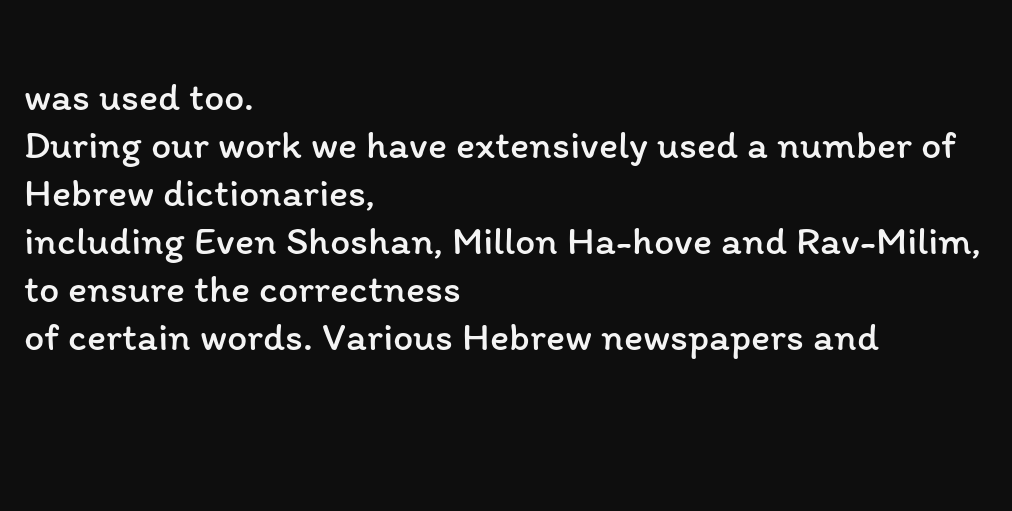was used too.
During our work we have extensively used a number of Hebrew dictionaries,
including Even Shoshan, Millon Ha-hove and Rav-Milim, to ensure the correctness
of certain words. Various Hebrew newspapers and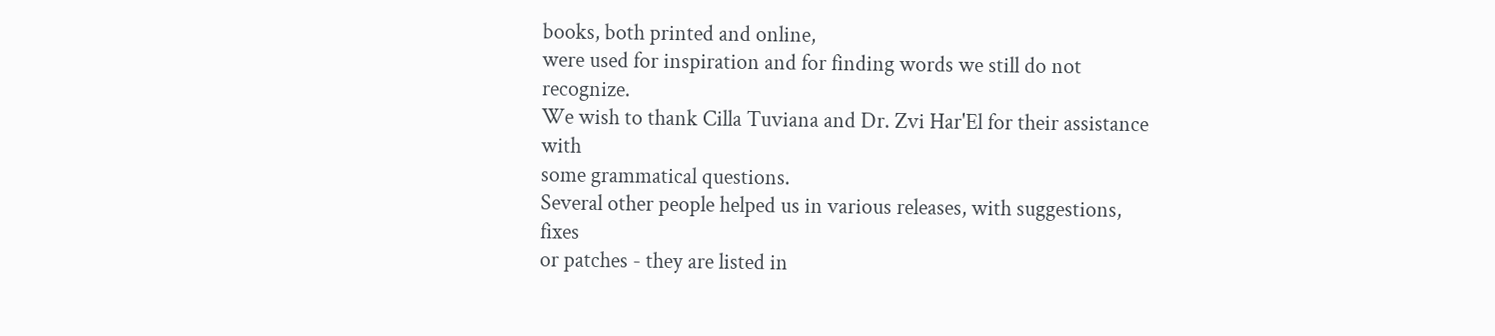books, both printed and online,
were used for inspiration and for finding words we still do not recognize.
We wish to thank Cilla Tuviana and Dr. Zvi Har'El for their assistance with
some grammatical questions.
Several other people helped us in various releases, with suggestions, fixes
or patches - they are listed in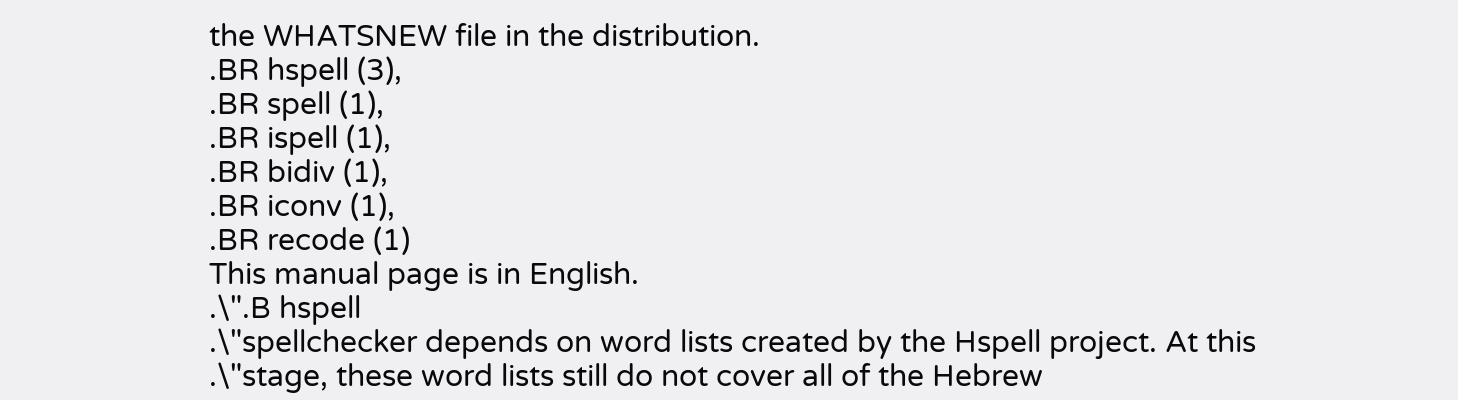the WHATSNEW file in the distribution.
.BR hspell (3),
.BR spell (1),
.BR ispell (1),
.BR bidiv (1),
.BR iconv (1),
.BR recode (1)
This manual page is in English.
.\".B hspell
.\"spellchecker depends on word lists created by the Hspell project. At this
.\"stage, these word lists still do not cover all of the Hebrew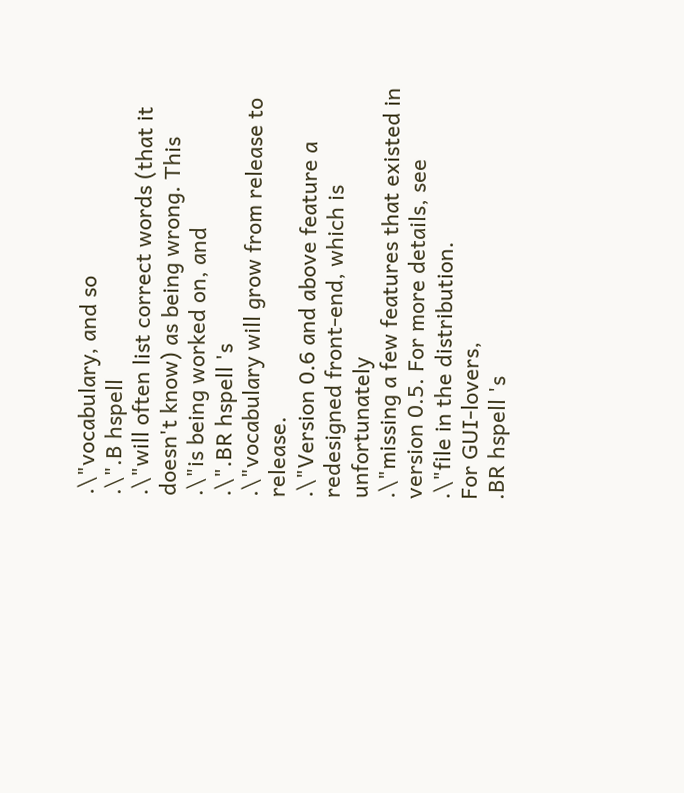.\"vocabulary, and so
.\".B hspell
.\"will often list correct words (that it doesn't know) as being wrong. This
.\"is being worked on, and
.\".BR hspell 's
.\"vocabulary will grow from release to release.
.\"Version 0.6 and above feature a redesigned front-end, which is unfortunately
.\"missing a few features that existed in version 0.5. For more details, see
.\"file in the distribution.
For GUI-lovers,
.BR hspell 's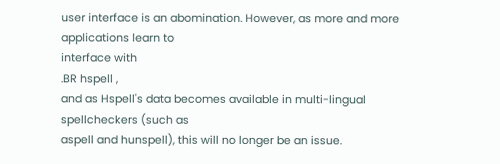user interface is an abomination. However, as more and more applications learn to
interface with
.BR hspell ,
and as Hspell's data becomes available in multi-lingual spellcheckers (such as
aspell and hunspell), this will no longer be an issue.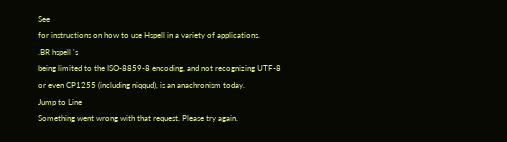See
for instructions on how to use Hspell in a variety of applications.
.BR hspell 's
being limited to the ISO-8859-8 encoding, and not recognizing UTF-8
or even CP1255 (including niqqud), is an anachronism today.
Jump to Line
Something went wrong with that request. Please try again.